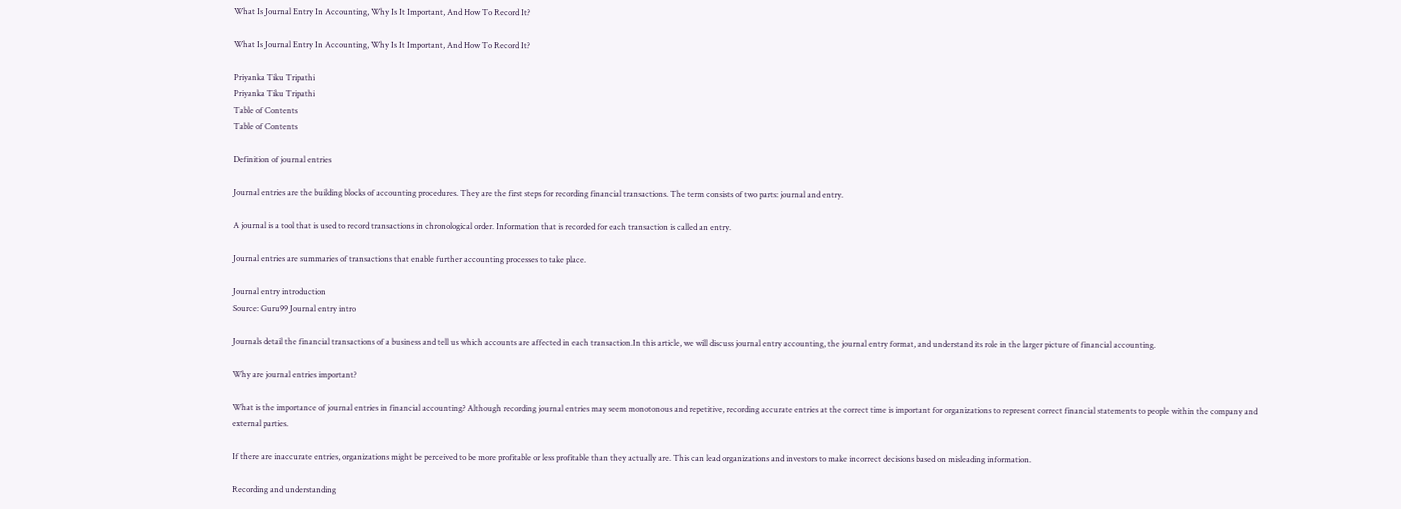What Is Journal Entry In Accounting, Why Is It Important, And How To Record It?

What Is Journal Entry In Accounting, Why Is It Important, And How To Record It?

Priyanka Tiku Tripathi
Priyanka Tiku Tripathi
Table of Contents
Table of Contents

Definition of journal entries

Journal entries are the building blocks of accounting procedures. They are the first steps for recording financial transactions. The term consists of two parts: journal and entry.

A journal is a tool that is used to record transactions in chronological order. Information that is recorded for each transaction is called an entry.

Journal entries are summaries of transactions that enable further accounting processes to take place.

Journal entry introduction
Source: Guru99 Journal entry intro

Journals detail the financial transactions of a business and tell us which accounts are affected in each transaction.In this article, we will discuss journal entry accounting, the journal entry format, and understand its role in the larger picture of financial accounting.

Why are journal entries important?

What is the importance of journal entries in financial accounting? Although recording journal entries may seem monotonous and repetitive, recording accurate entries at the correct time is important for organizations to represent correct financial statements to people within the company and external parties.

If there are inaccurate entries, organizations might be perceived to be more profitable or less profitable than they actually are. This can lead organizations and investors to make incorrect decisions based on misleading information.

Recording and understanding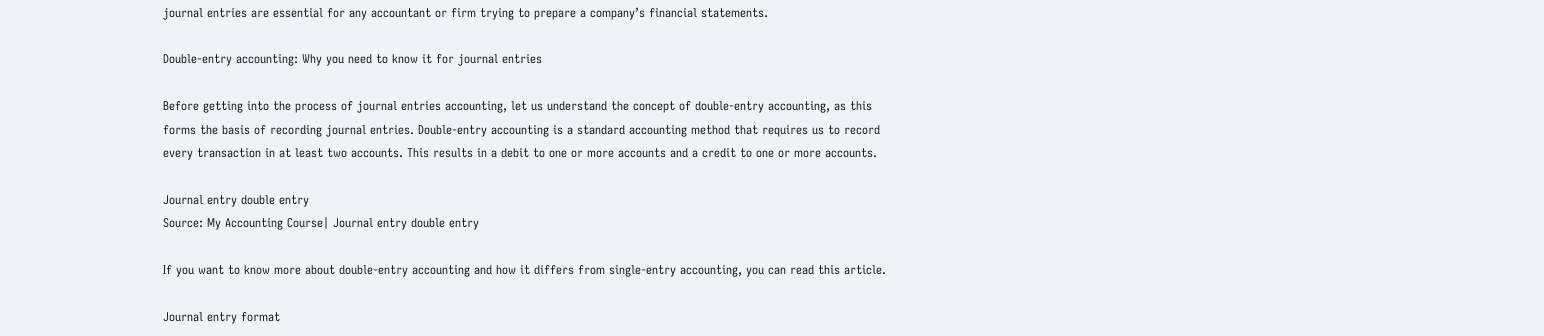journal entries are essential for any accountant or firm trying to prepare a company’s financial statements.

Double-entry accounting: Why you need to know it for journal entries

Before getting into the process of journal entries accounting, let us understand the concept of double-entry accounting, as this forms the basis of recording journal entries. Double-entry accounting is a standard accounting method that requires us to record every transaction in at least two accounts. This results in a debit to one or more accounts and a credit to one or more accounts.

Journal entry double entry
Source: My Accounting Course| Journal entry double entry

If you want to know more about double-entry accounting and how it differs from single-entry accounting, you can read this article.

Journal entry format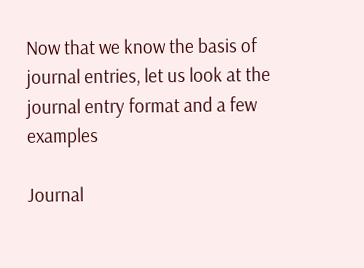Now that we know the basis of journal entries, let us look at the journal entry format and a few examples

Journal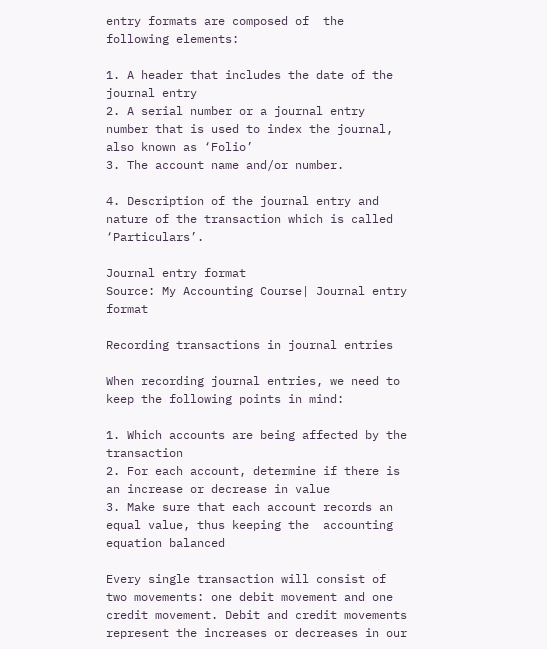entry formats are composed of  the following elements:

1. A header that includes the date of the journal entry
2. A serial number or a journal entry number that is used to index the journal, also known as ‘Folio’
3. The account name and/or number.

4. Description of the journal entry and nature of the transaction which is called ‘Particulars’.

Journal entry format
Source: My Accounting Course| Journal entry format

Recording transactions in journal entries

When recording journal entries, we need to keep the following points in mind:

1. Which accounts are being affected by the transaction
2. For each account, determine if there is an increase or decrease in value
3. Make sure that each account records an equal value, thus keeping the  accounting equation balanced

Every single transaction will consist of two movements: one debit movement and one credit movement. Debit and credit movements represent the increases or decreases in our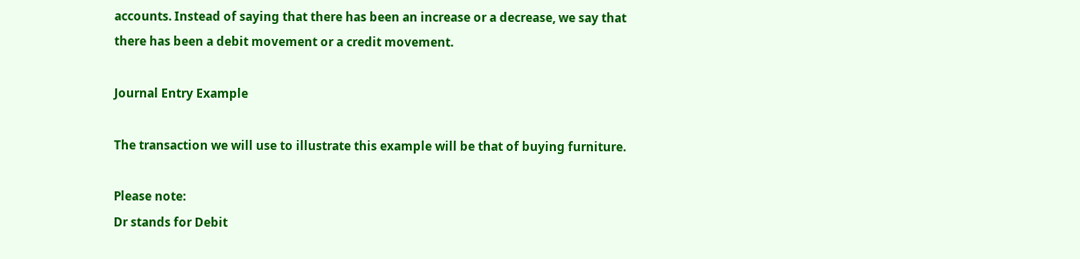accounts. Instead of saying that there has been an increase or a decrease, we say that there has been a debit movement or a credit movement.

Journal Entry Example

The transaction we will use to illustrate this example will be that of buying furniture.

Please note:
Dr stands for Debit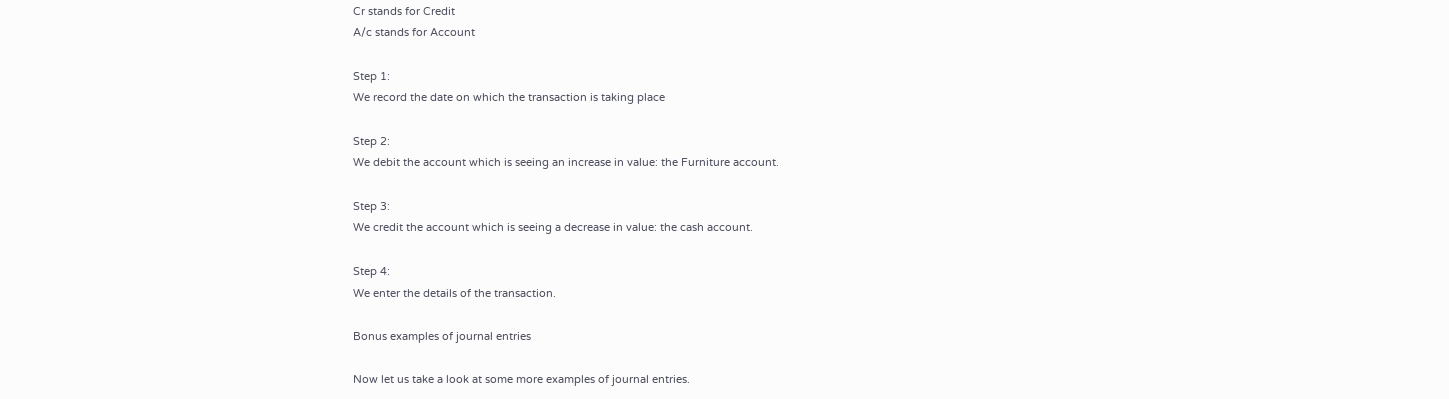Cr stands for Credit
A/c stands for Account

Step 1:
We record the date on which the transaction is taking place

Step 2:
We debit the account which is seeing an increase in value: the Furniture account.

Step 3:
We credit the account which is seeing a decrease in value: the cash account.

Step 4:
We enter the details of the transaction.

Bonus examples of journal entries

Now let us take a look at some more examples of journal entries.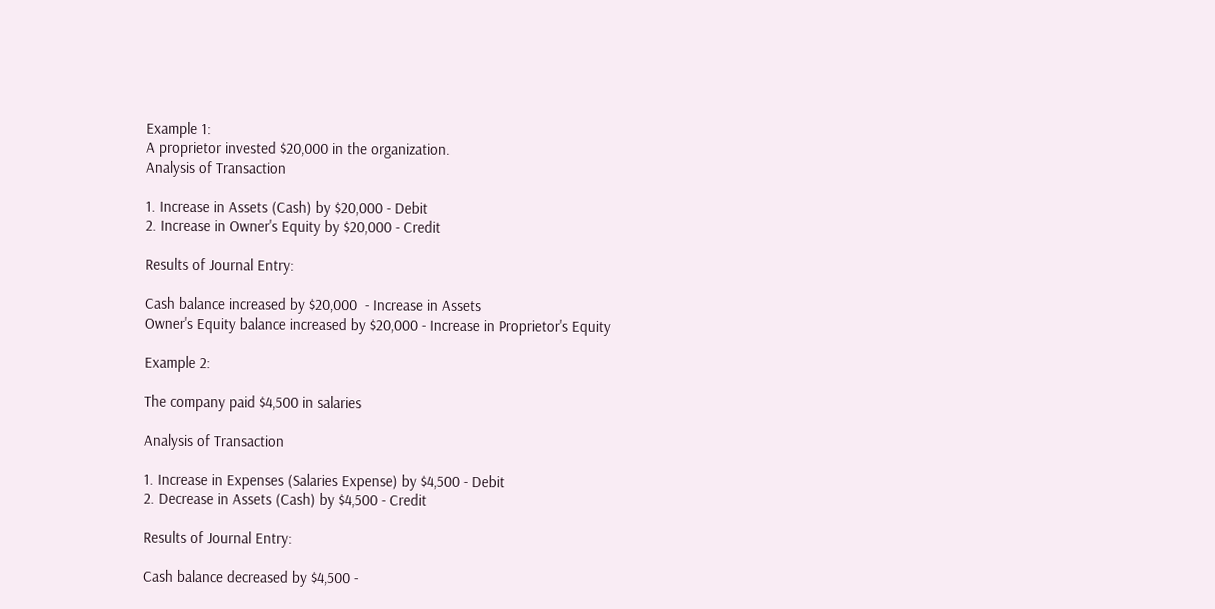Example 1:
A proprietor invested $20,000 in the organization.
Analysis of Transaction

1. Increase in Assets (Cash) by $20,000 - Debit
2. Increase in Owner's Equity by $20,000 - Credit

Results of Journal Entry:

Cash balance increased by $20,000  - Increase in Assets
Owner's Equity balance increased by $20,000 - Increase in Proprietor's Equity

Example 2:

The company paid $4,500 in salaries

Analysis of Transaction

1. Increase in Expenses (Salaries Expense) by $4,500 - Debit
2. Decrease in Assets (Cash) by $4,500 - Credit

Results of Journal Entry:

Cash balance decreased by $4,500 -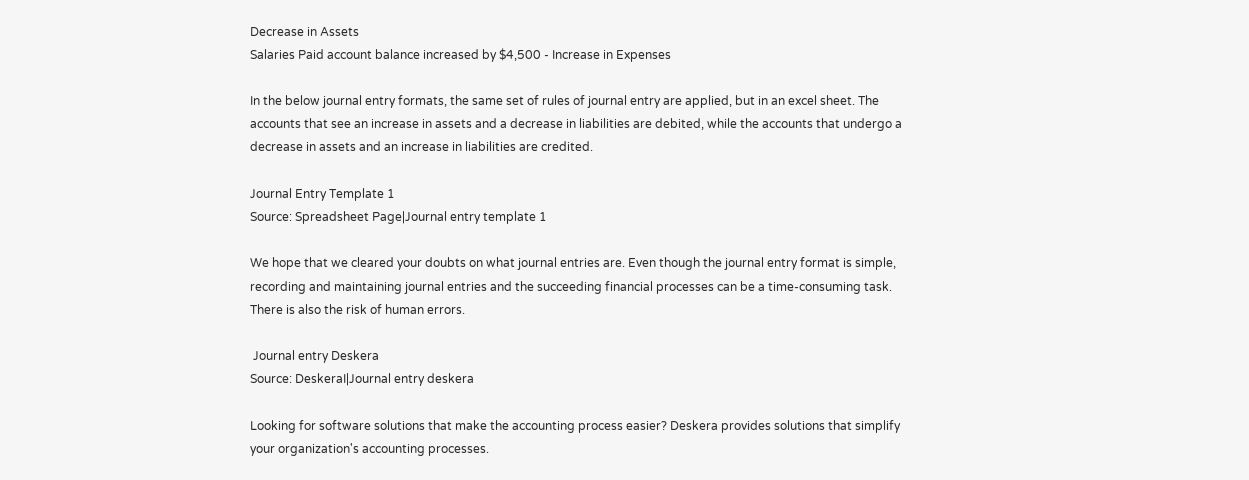Decrease in Assets
Salaries Paid account balance increased by $4,500 - Increase in Expenses

In the below journal entry formats, the same set of rules of journal entry are applied, but in an excel sheet. The accounts that see an increase in assets and a decrease in liabilities are debited, while the accounts that undergo a decrease in assets and an increase in liabilities are credited.

Journal Entry Template 1
Source: Spreadsheet Page|Journal entry template 1

We hope that we cleared your doubts on what journal entries are. Even though the journal entry format is simple, recording and maintaining journal entries and the succeeding financial processes can be a time-consuming task. There is also the risk of human errors.

 Journal entry Deskera
Source: DeskeraI|Journal entry deskera

Looking for software solutions that make the accounting process easier? Deskera provides solutions that simplify your organization's accounting processes.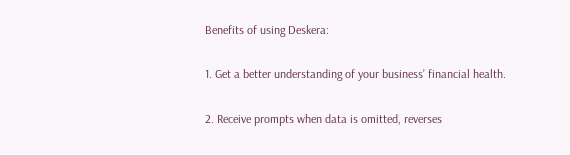Benefits of using Deskera:

1. Get a better understanding of your business’ financial health.

2. Receive prompts when data is omitted, reverses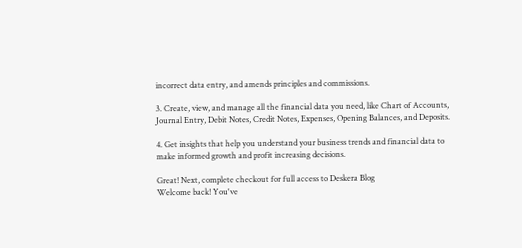incorrect data entry, and amends principles and commissions.

3. Create, view, and manage all the financial data you need, like Chart of Accounts, Journal Entry, Debit Notes, Credit Notes, Expenses, Opening Balances, and Deposits.

4. Get insights that help you understand your business trends and financial data to make informed growth and profit increasing decisions.

Great! Next, complete checkout for full access to Deskera Blog
Welcome back! You've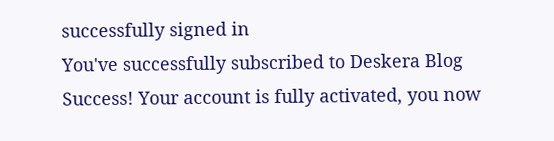successfully signed in
You've successfully subscribed to Deskera Blog
Success! Your account is fully activated, you now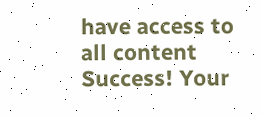have access to all content
Success! Your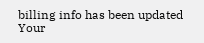billing info has been updated
Your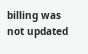billing was not updated